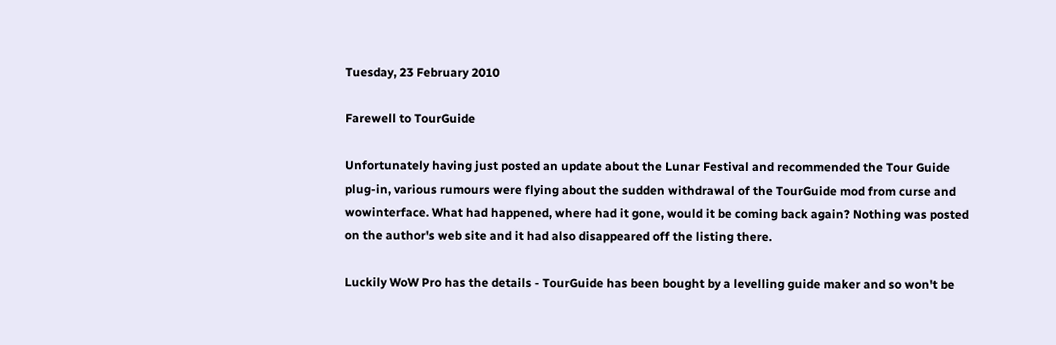Tuesday, 23 February 2010

Farewell to TourGuide

Unfortunately having just posted an update about the Lunar Festival and recommended the Tour Guide plug-in, various rumours were flying about the sudden withdrawal of the TourGuide mod from curse and wowinterface. What had happened, where had it gone, would it be coming back again? Nothing was posted on the author's web site and it had also disappeared off the listing there.

Luckily WoW Pro has the details - TourGuide has been bought by a levelling guide maker and so won't be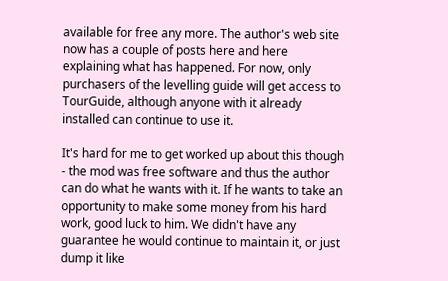available for free any more. The author's web site now has a couple of posts here and here explaining what has happened. For now, only purchasers of the levelling guide will get access to TourGuide, although anyone with it already installed can continue to use it.

It's hard for me to get worked up about this though - the mod was free software and thus the author can do what he wants with it. If he wants to take an opportunity to make some money from his hard work, good luck to him. We didn't have any guarantee he would continue to maintain it, or just dump it like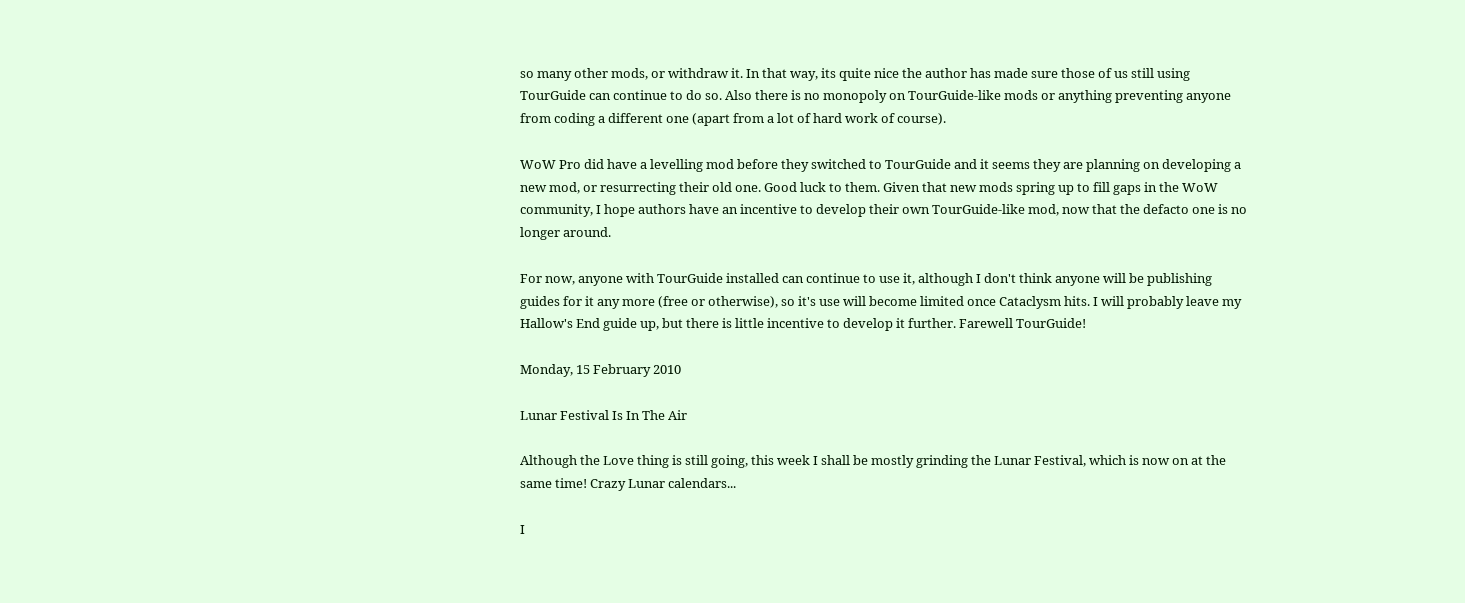so many other mods, or withdraw it. In that way, its quite nice the author has made sure those of us still using TourGuide can continue to do so. Also there is no monopoly on TourGuide-like mods or anything preventing anyone from coding a different one (apart from a lot of hard work of course).

WoW Pro did have a levelling mod before they switched to TourGuide and it seems they are planning on developing a new mod, or resurrecting their old one. Good luck to them. Given that new mods spring up to fill gaps in the WoW community, I hope authors have an incentive to develop their own TourGuide-like mod, now that the defacto one is no longer around.

For now, anyone with TourGuide installed can continue to use it, although I don't think anyone will be publishing guides for it any more (free or otherwise), so it's use will become limited once Cataclysm hits. I will probably leave my Hallow's End guide up, but there is little incentive to develop it further. Farewell TourGuide!

Monday, 15 February 2010

Lunar Festival Is In The Air

Although the Love thing is still going, this week I shall be mostly grinding the Lunar Festival, which is now on at the same time! Crazy Lunar calendars...

I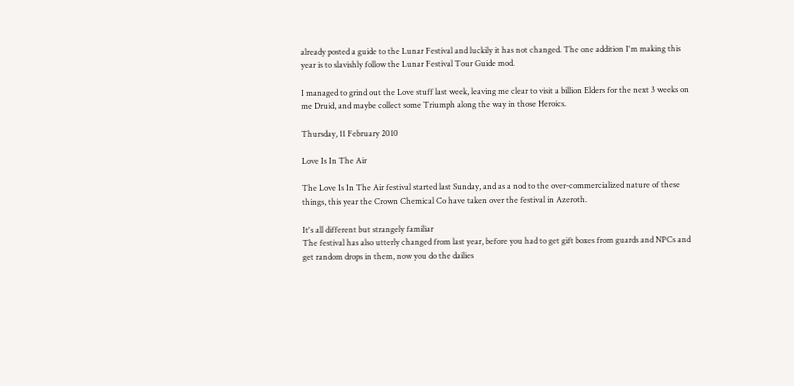already posted a guide to the Lunar Festival and luckily it has not changed. The one addition I'm making this year is to slavishly follow the Lunar Festival Tour Guide mod.

I managed to grind out the Love stuff last week, leaving me clear to visit a billion Elders for the next 3 weeks on me Druid, and maybe collect some Triumph along the way in those Heroics.

Thursday, 11 February 2010

Love Is In The Air

The Love Is In The Air festival started last Sunday, and as a nod to the over-commercialized nature of these things, this year the Crown Chemical Co have taken over the festival in Azeroth.

It's all different but strangely familiar
The festival has also utterly changed from last year, before you had to get gift boxes from guards and NPCs and get random drops in them, now you do the dailies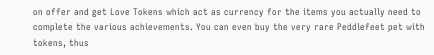on offer and get Love Tokens which act as currency for the items you actually need to complete the various achievements. You can even buy the very rare Peddlefeet pet with tokens, thus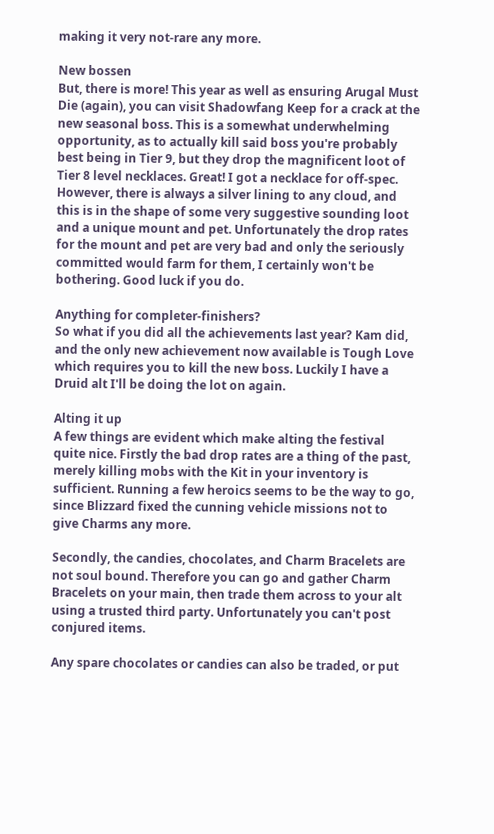making it very not-rare any more.

New bossen
But, there is more! This year as well as ensuring Arugal Must Die (again), you can visit Shadowfang Keep for a crack at the new seasonal boss. This is a somewhat underwhelming opportunity, as to actually kill said boss you're probably best being in Tier 9, but they drop the magnificent loot of Tier 8 level necklaces. Great! I got a necklace for off-spec. However, there is always a silver lining to any cloud, and this is in the shape of some very suggestive sounding loot and a unique mount and pet. Unfortunately the drop rates for the mount and pet are very bad and only the seriously committed would farm for them, I certainly won't be bothering. Good luck if you do.

Anything for completer-finishers?
So what if you did all the achievements last year? Kam did, and the only new achievement now available is Tough Love which requires you to kill the new boss. Luckily I have a Druid alt I'll be doing the lot on again.

Alting it up
A few things are evident which make alting the festival quite nice. Firstly the bad drop rates are a thing of the past, merely killing mobs with the Kit in your inventory is sufficient. Running a few heroics seems to be the way to go, since Blizzard fixed the cunning vehicle missions not to give Charms any more.

Secondly, the candies, chocolates, and Charm Bracelets are not soul bound. Therefore you can go and gather Charm Bracelets on your main, then trade them across to your alt using a trusted third party. Unfortunately you can't post conjured items.

Any spare chocolates or candies can also be traded, or put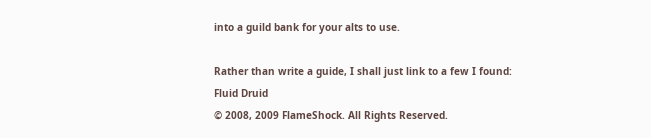into a guild bank for your alts to use.

Rather than write a guide, I shall just link to a few I found:
Fluid Druid
© 2008, 2009 FlameShock. All Rights Reserved.